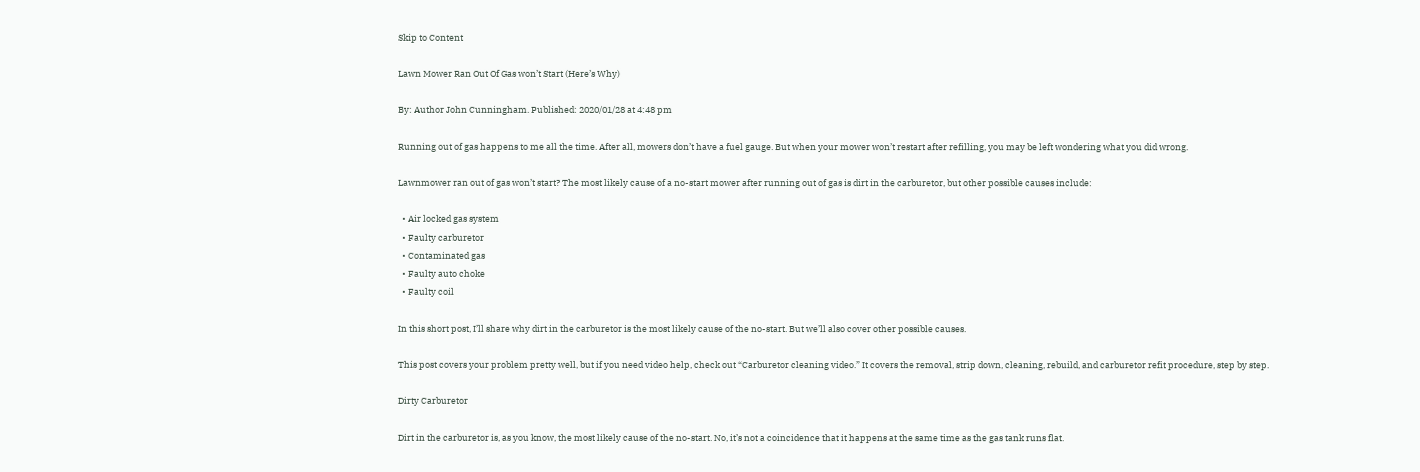Skip to Content

Lawn Mower Ran Out Of Gas won’t Start (Here’s Why)

By: Author John Cunningham. Published: 2020/01/28 at 4:48 pm

Running out of gas happens to me all the time. After all, mowers don’t have a fuel gauge. But when your mower won’t restart after refilling, you may be left wondering what you did wrong.

Lawnmower ran out of gas won’t start? The most likely cause of a no-start mower after running out of gas is dirt in the carburetor, but other possible causes include:

  • Air locked gas system
  • Faulty carburetor
  • Contaminated gas
  • Faulty auto choke
  • Faulty coil

In this short post, I’ll share why dirt in the carburetor is the most likely cause of the no-start. But we’ll also cover other possible causes.

This post covers your problem pretty well, but if you need video help, check out “Carburetor cleaning video.” It covers the removal, strip down, cleaning, rebuild, and carburetor refit procedure, step by step.

Dirty Carburetor

Dirt in the carburetor is, as you know, the most likely cause of the no-start. No, it’s not a coincidence that it happens at the same time as the gas tank runs flat.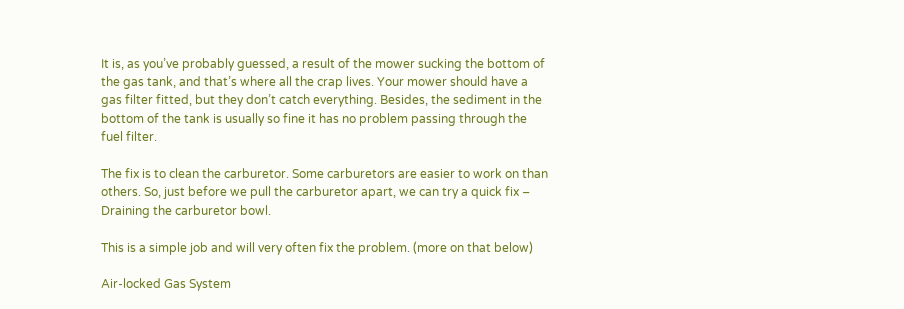It is, as you’ve probably guessed, a result of the mower sucking the bottom of the gas tank, and that’s where all the crap lives. Your mower should have a gas filter fitted, but they don’t catch everything. Besides, the sediment in the bottom of the tank is usually so fine it has no problem passing through the fuel filter.

The fix is to clean the carburetor. Some carburetors are easier to work on than others. So, just before we pull the carburetor apart, we can try a quick fix – Draining the carburetor bowl.

This is a simple job and will very often fix the problem. (more on that below)

Air-locked Gas System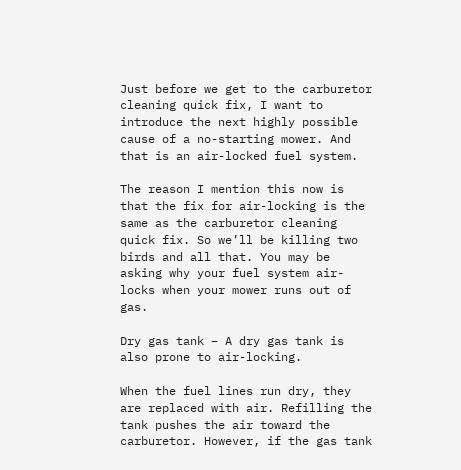Just before we get to the carburetor cleaning quick fix, I want to introduce the next highly possible cause of a no-starting mower. And that is an air-locked fuel system.

The reason I mention this now is that the fix for air-locking is the same as the carburetor cleaning quick fix. So we’ll be killing two birds and all that. You may be asking why your fuel system air-locks when your mower runs out of gas.

Dry gas tank – A dry gas tank is also prone to air-locking.

When the fuel lines run dry, they are replaced with air. Refilling the tank pushes the air toward the carburetor. However, if the gas tank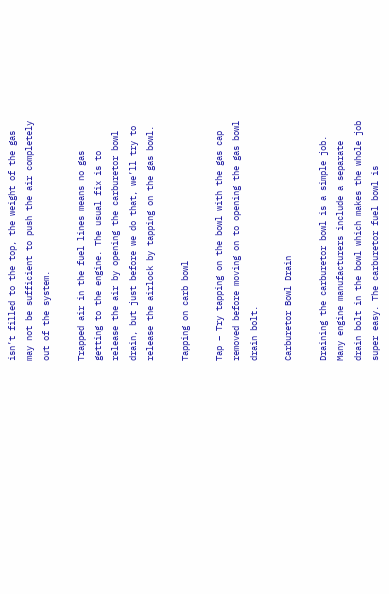isn’t filled to the top, the weight of the gas may not be sufficient to push the air completely out of the system.

Trapped air in the fuel lines means no gas getting to the engine. The usual fix is to release the air by opening the carburetor bowl drain, but just before we do that, we’ll try to release the airlock by tapping on the gas bowl.

Tapping on carb bowl

Tap – Try tapping on the bowl with the gas cap removed before moving on to opening the gas bowl drain bolt.

Carburetor Bowl Drain

Draining the carburetor bowl is a simple job. Many engine manufacturers include a separate drain bolt in the bowl which makes the whole job super easy. The carburetor fuel bowl is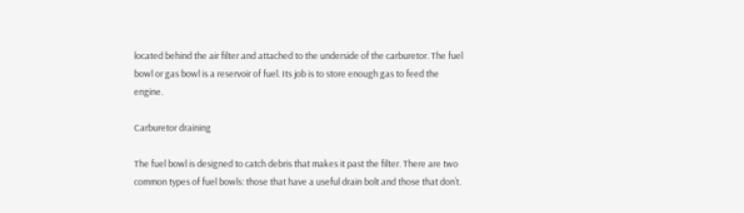located behind the air filter and attached to the underside of the carburetor. The fuel bowl or gas bowl is a reservoir of fuel. Its job is to store enough gas to feed the engine.

Carburetor draining

The fuel bowl is designed to catch debris that makes it past the filter. There are two common types of fuel bowls: those that have a useful drain bolt and those that don’t.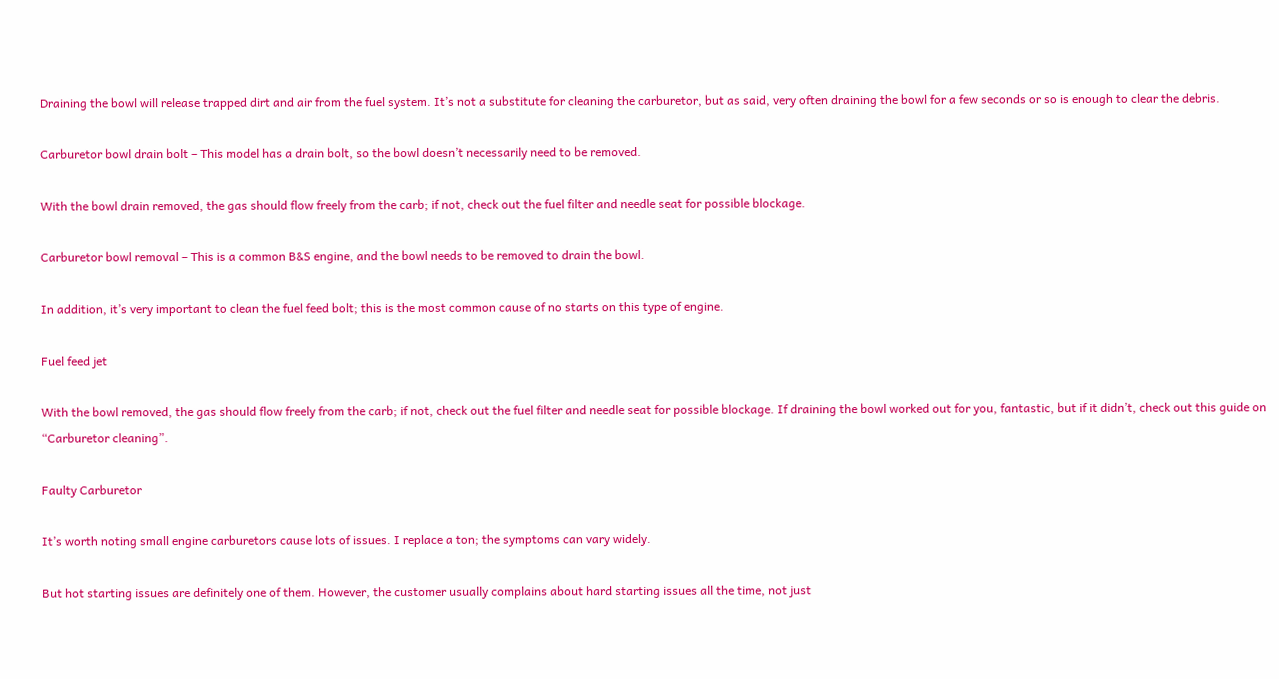Draining the bowl will release trapped dirt and air from the fuel system. It’s not a substitute for cleaning the carburetor, but as said, very often draining the bowl for a few seconds or so is enough to clear the debris.

Carburetor bowl drain bolt – This model has a drain bolt, so the bowl doesn’t necessarily need to be removed.

With the bowl drain removed, the gas should flow freely from the carb; if not, check out the fuel filter and needle seat for possible blockage.

Carburetor bowl removal – This is a common B&S engine, and the bowl needs to be removed to drain the bowl.

In addition, it’s very important to clean the fuel feed bolt; this is the most common cause of no starts on this type of engine.

Fuel feed jet

With the bowl removed, the gas should flow freely from the carb; if not, check out the fuel filter and needle seat for possible blockage. If draining the bowl worked out for you, fantastic, but if it didn’t, check out this guide on “Carburetor cleaning”.

Faulty Carburetor

It’s worth noting small engine carburetors cause lots of issues. I replace a ton; the symptoms can vary widely.

But hot starting issues are definitely one of them. However, the customer usually complains about hard starting issues all the time, not just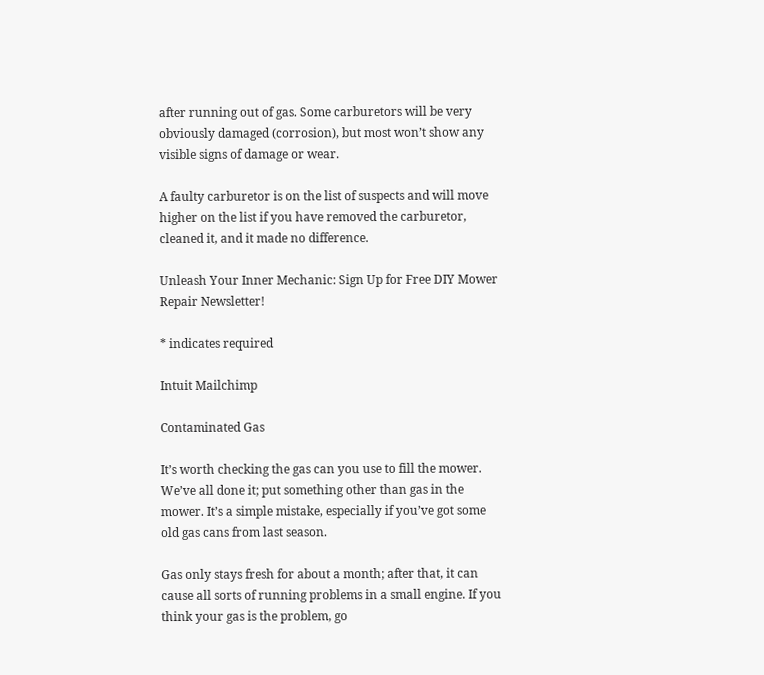after running out of gas. Some carburetors will be very obviously damaged (corrosion), but most won’t show any visible signs of damage or wear.

A faulty carburetor is on the list of suspects and will move higher on the list if you have removed the carburetor, cleaned it, and it made no difference.

Unleash Your Inner Mechanic: Sign Up for Free DIY Mower Repair Newsletter!

* indicates required

Intuit Mailchimp

Contaminated Gas

It’s worth checking the gas can you use to fill the mower. We’ve all done it; put something other than gas in the mower. It’s a simple mistake, especially if you’ve got some old gas cans from last season.

Gas only stays fresh for about a month; after that, it can cause all sorts of running problems in a small engine. If you think your gas is the problem, go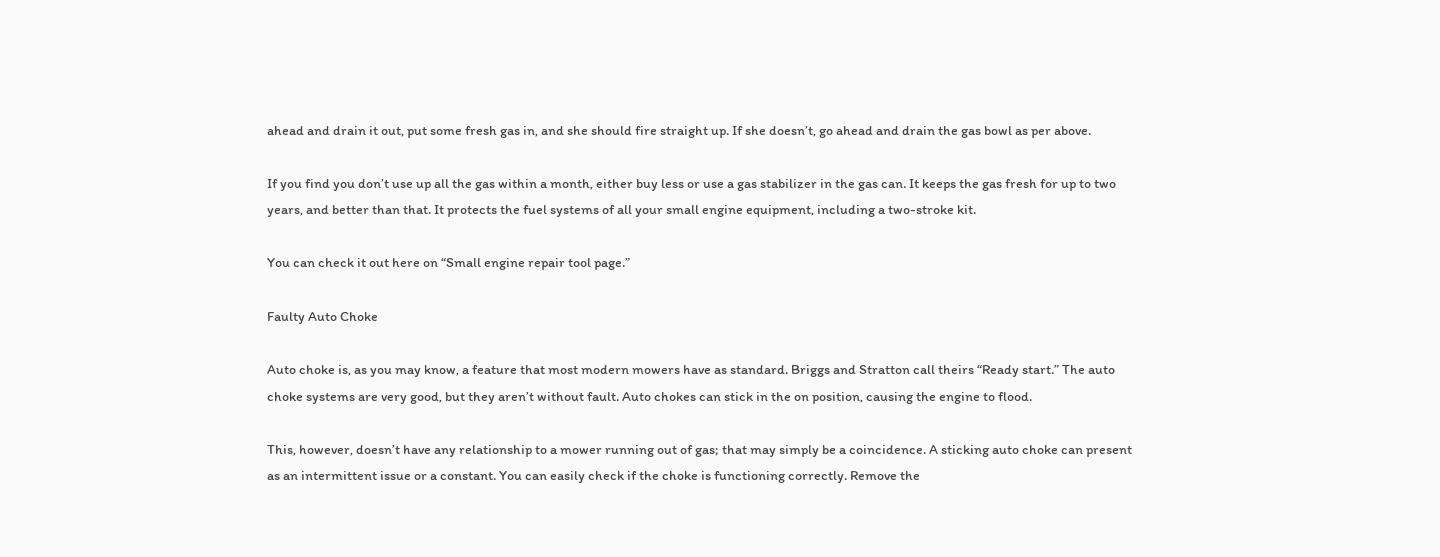ahead and drain it out, put some fresh gas in, and she should fire straight up. If she doesn’t, go ahead and drain the gas bowl as per above.

If you find you don’t use up all the gas within a month, either buy less or use a gas stabilizer in the gas can. It keeps the gas fresh for up to two years, and better than that. It protects the fuel systems of all your small engine equipment, including a two-stroke kit.

You can check it out here on “Small engine repair tool page.”

Faulty Auto Choke

Auto choke is, as you may know, a feature that most modern mowers have as standard. Briggs and Stratton call theirs “Ready start.” The auto choke systems are very good, but they aren’t without fault. Auto chokes can stick in the on position, causing the engine to flood.

This, however, doesn’t have any relationship to a mower running out of gas; that may simply be a coincidence. A sticking auto choke can present as an intermittent issue or a constant. You can easily check if the choke is functioning correctly. Remove the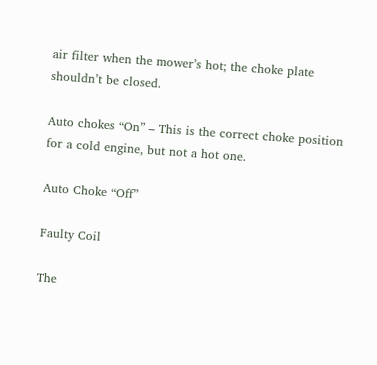air filter when the mower’s hot; the choke plate shouldn’t be closed.

Auto chokes “On” – This is the correct choke position for a cold engine, but not a hot one.

Auto Choke “Off”

Faulty Coil

The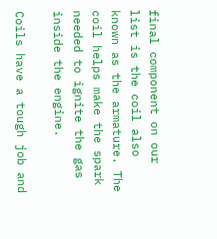final component on our list is the coil also known as the armature. The coil helps make the spark needed to ignite the gas inside the engine.

Coils have a tough job and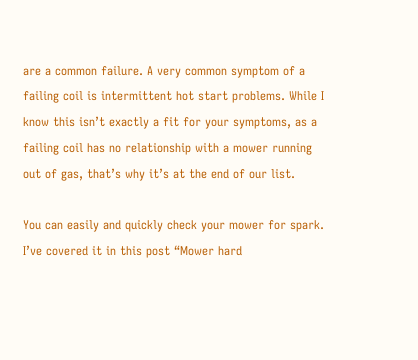are a common failure. A very common symptom of a failing coil is intermittent hot start problems. While I know this isn’t exactly a fit for your symptoms, as a failing coil has no relationship with a mower running out of gas, that’s why it’s at the end of our list.

You can easily and quickly check your mower for spark. I’ve covered it in this post “Mower hard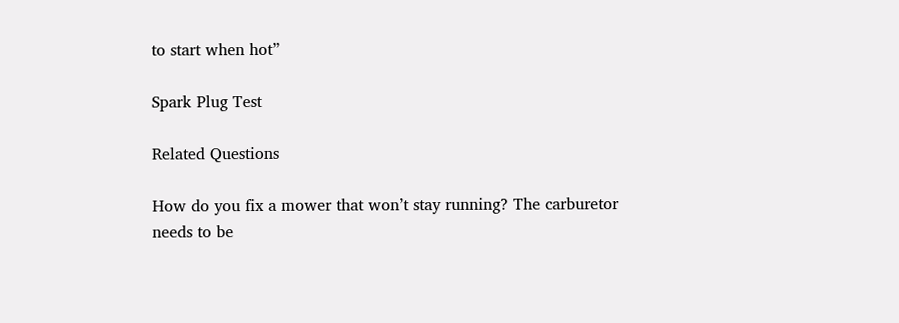to start when hot”

Spark Plug Test

Related Questions

How do you fix a mower that won’t stay running? The carburetor needs to be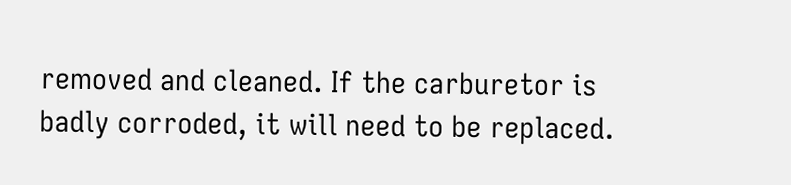removed and cleaned. If the carburetor is badly corroded, it will need to be replaced.